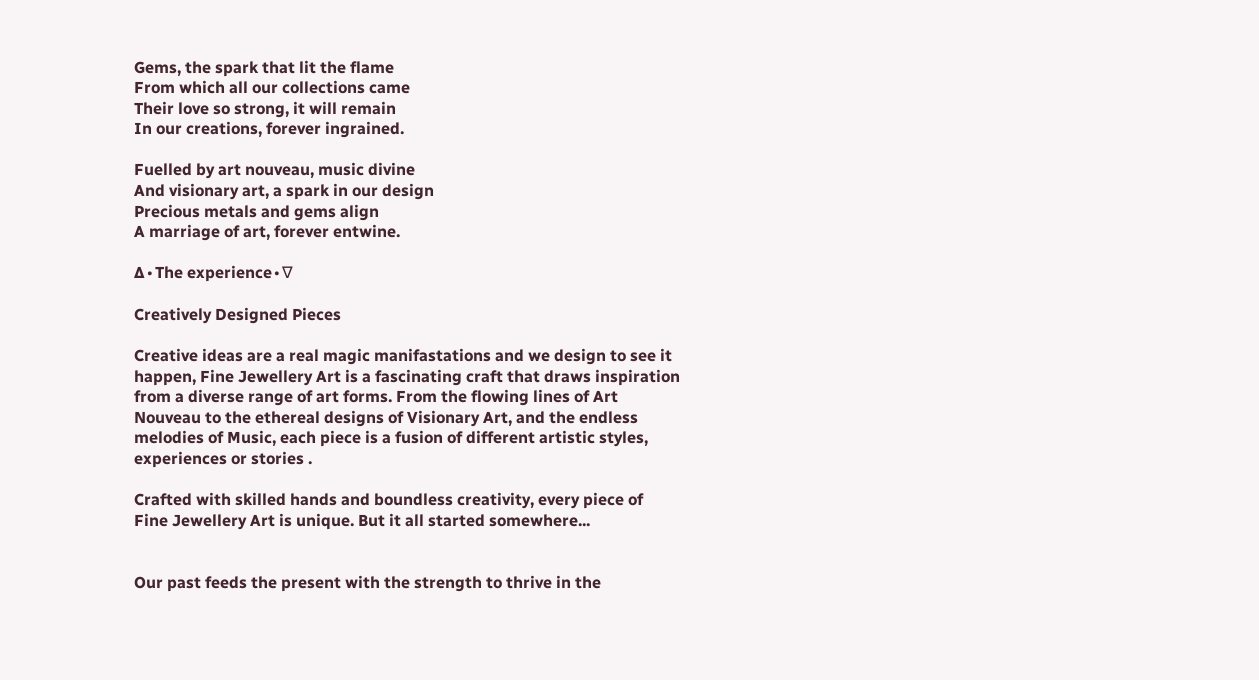Gems, the spark that lit the flame
From which all our collections came
Their love so strong, it will remain
In our creations, forever ingrained.

Fuelled by art nouveau, music divine
And visionary art, a spark in our design
Precious metals and gems align
A marriage of art, forever entwine.

∆∙The experience∙∇

Creatively Designed Pieces

Creative ideas are a real magic manifastations and we design to see it happen, Fine Jewellery Art is a fascinating craft that draws inspiration from a diverse range of art forms. From the flowing lines of Art Nouveau to the ethereal designs of Visionary Art, and the endless melodies of Music, each piece is a fusion of different artistic styles, experiences or stories .

Crafted with skilled hands and boundless creativity, every piece of Fine Jewellery Art is unique. But it all started somewhere...


Our past feeds the present with the strength to thrive in the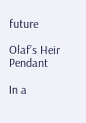future

Olaf’s Heir Pendant

In a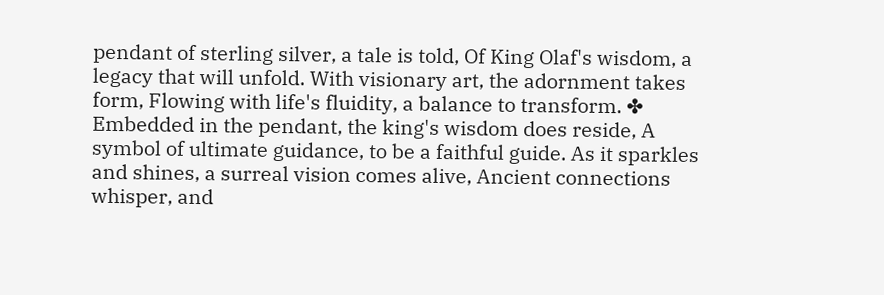pendant of sterling silver, a tale is told, Of King Olaf's wisdom, a legacy that will unfold. With visionary art, the adornment takes form, Flowing with life's fluidity, a balance to transform. ✤ Embedded in the pendant, the king's wisdom does reside, A symbol of ultimate guidance, to be a faithful guide. As it sparkles and shines, a surreal vision comes alive, Ancient connections whisper, and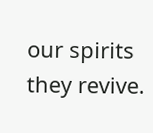our spirits they revive.